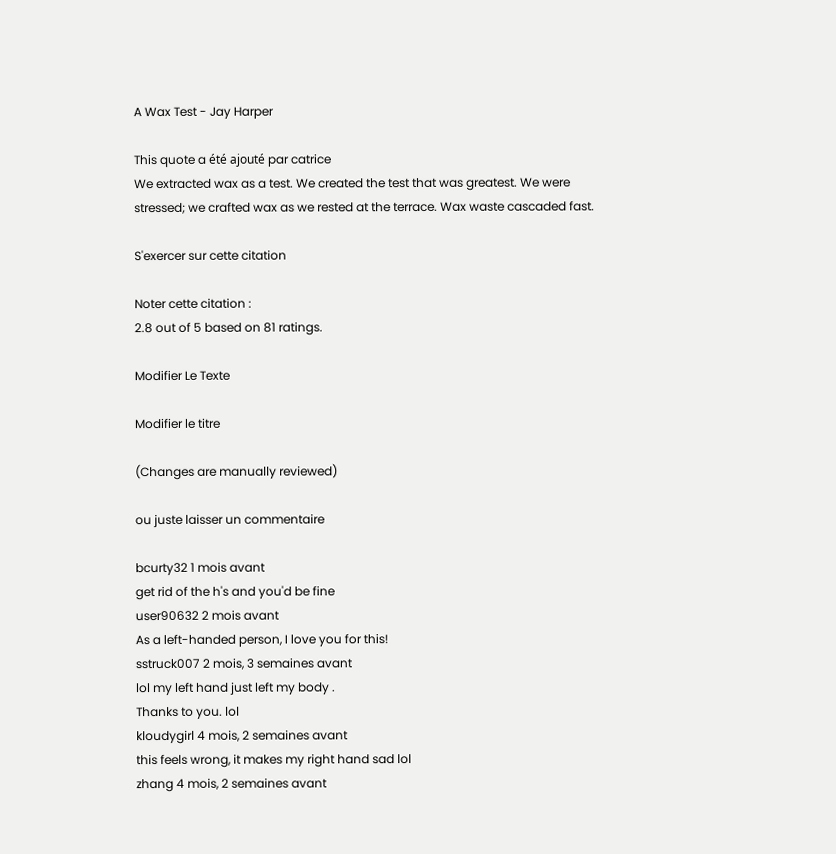A Wax Test - Jay Harper

This quote a été ajouté par catrice
We extracted wax as a test. We created the test that was greatest. We were stressed; we crafted wax as we rested at the terrace. Wax waste cascaded fast.

S'exercer sur cette citation

Noter cette citation :
2.8 out of 5 based on 81 ratings.

Modifier Le Texte

Modifier le titre

(Changes are manually reviewed)

ou juste laisser un commentaire

bcurty32 1 mois avant
get rid of the h's and you'd be fine
user90632 2 mois avant
As a left-handed person, I love you for this!
sstruck007 2 mois, 3 semaines avant
lol my left hand just left my body .
Thanks to you. lol
kloudygirl 4 mois, 2 semaines avant
this feels wrong, it makes my right hand sad lol
zhang 4 mois, 2 semaines avant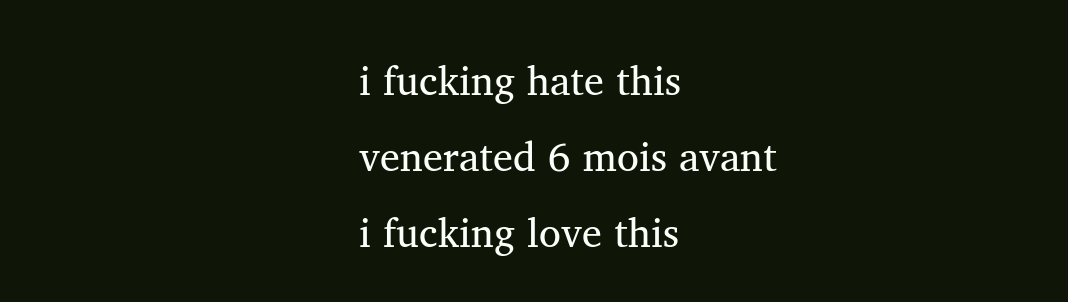i fucking hate this
venerated 6 mois avant
i fucking love this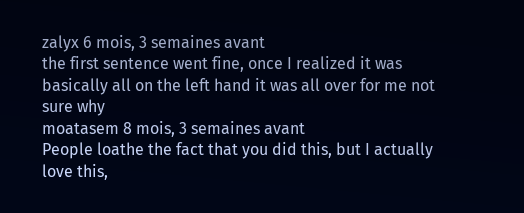zalyx 6 mois, 3 semaines avant
the first sentence went fine, once I realized it was basically all on the left hand it was all over for me not sure why
moatasem 8 mois, 3 semaines avant
People loathe the fact that you did this, but I actually love this,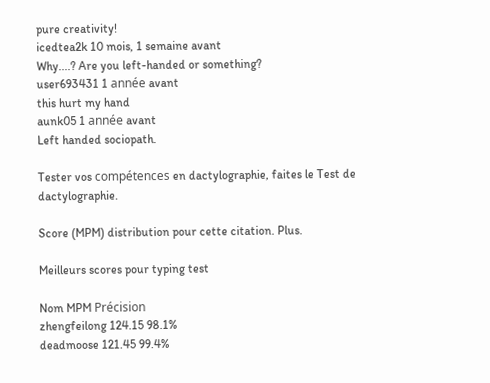pure creativity!
icedtea2k 10 mois, 1 semaine avant
Why....? Are you left-handed or something?
user693431 1 année avant
this hurt my hand
aunk05 1 année avant
Left handed sociopath.

Tester vos compétences en dactylographie, faites le Test de dactylographie.

Score (MPM) distribution pour cette citation. Plus.

Meilleurs scores pour typing test

Nom MPM Précision
zhengfeilong 124.15 98.1%
deadmoose 121.45 99.4%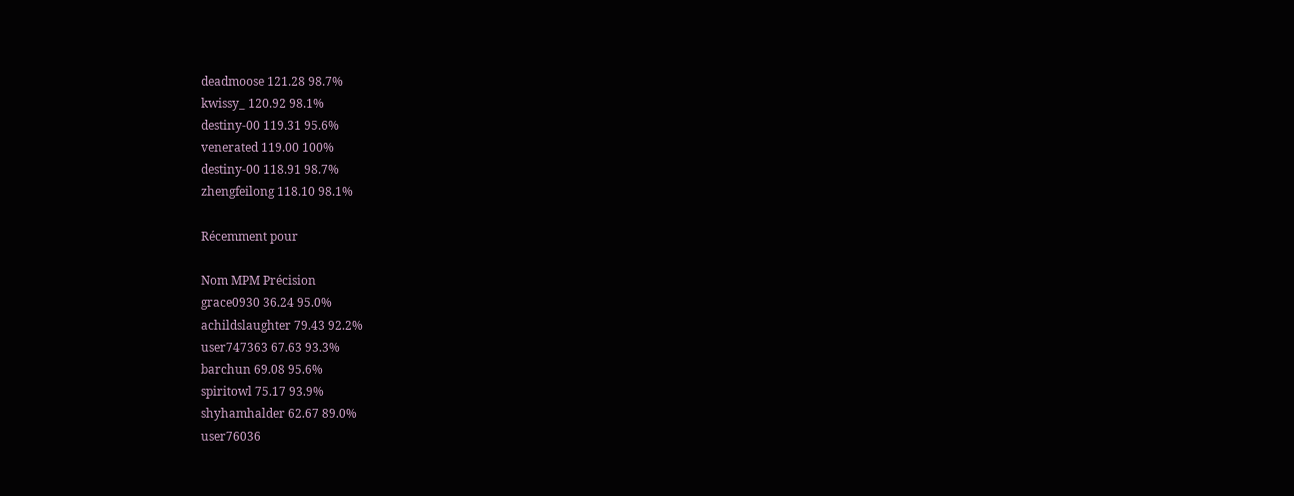deadmoose 121.28 98.7%
kwissy_ 120.92 98.1%
destiny-00 119.31 95.6%
venerated 119.00 100%
destiny-00 118.91 98.7%
zhengfeilong 118.10 98.1%

Récemment pour

Nom MPM Précision
grace0930 36.24 95.0%
achildslaughter 79.43 92.2%
user747363 67.63 93.3%
barchun 69.08 95.6%
spiritowl 75.17 93.9%
shyhamhalder 62.67 89.0%
user76036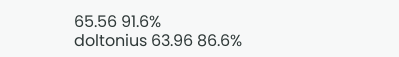65.56 91.6%
doltonius 63.96 86.6%